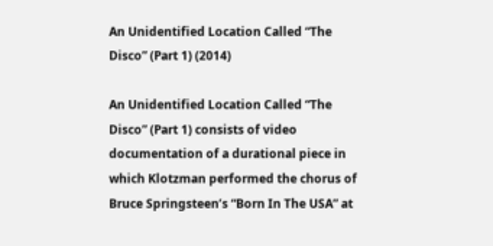An Unidentified Location Called “The Disco” (Part 1) (2014)

An Unidentified Location Called “The Disco” (Part 1) consists of video documentation of a durational piece in which Klotzman performed the chorus of Bruce Springsteen’s “Born In The USA” at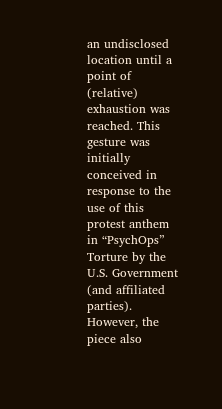an undisclosed location until a point of (relative) exhaustion was reached. This gesture was initially conceived in response to the use of this protest anthem in “PsychOps” Torture by the U.S. Government (and affiliated parties). However, the piece also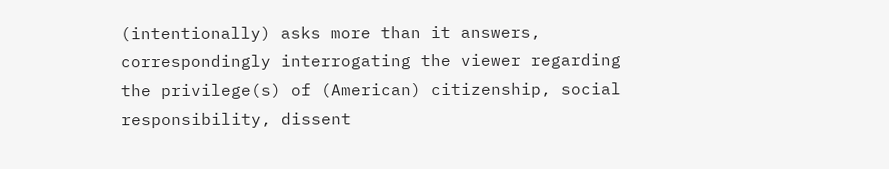(intentionally) asks more than it answers, correspondingly interrogating the viewer regarding the privilege(s) of (American) citizenship, social responsibility, dissent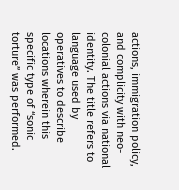actions, immigration policy, and complicity with neo-colonial actions via national identity. The title refers to language used by operatives to describe locations wherein this specific type of “sonic torture” was performed.